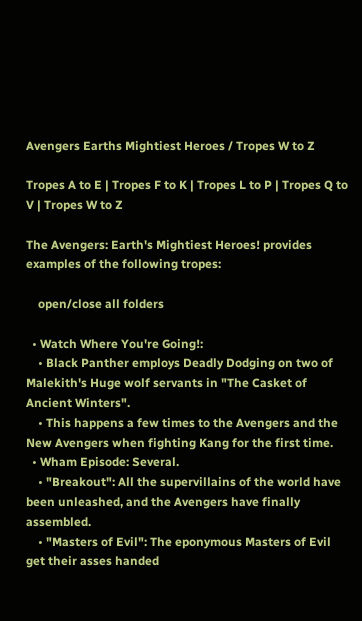Avengers Earths Mightiest Heroes / Tropes W to Z

Tropes A to E | Tropes F to K | Tropes L to P | Tropes Q to V | Tropes W to Z

The Avengers: Earth's Mightiest Heroes! provides examples of the following tropes:

    open/close all folders

  • Watch Where You're Going!:
    • Black Panther employs Deadly Dodging on two of Malekith's Huge wolf servants in "The Casket of Ancient Winters".
    • This happens a few times to the Avengers and the New Avengers when fighting Kang for the first time.
  • Wham Episode: Several.
    • "Breakout": All the supervillains of the world have been unleashed, and the Avengers have finally assembled.
    • "Masters of Evil": The eponymous Masters of Evil get their asses handed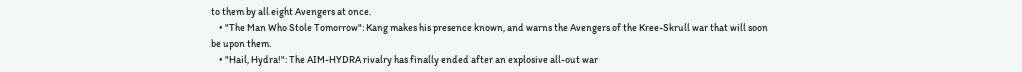to them by all eight Avengers at once.
    • "The Man Who Stole Tomorrow": Kang makes his presence known, and warns the Avengers of the Kree-Skrull war that will soon be upon them.
    • "Hail, Hydra!": The AIM-HYDRA rivalry has finally ended after an explosive all-out war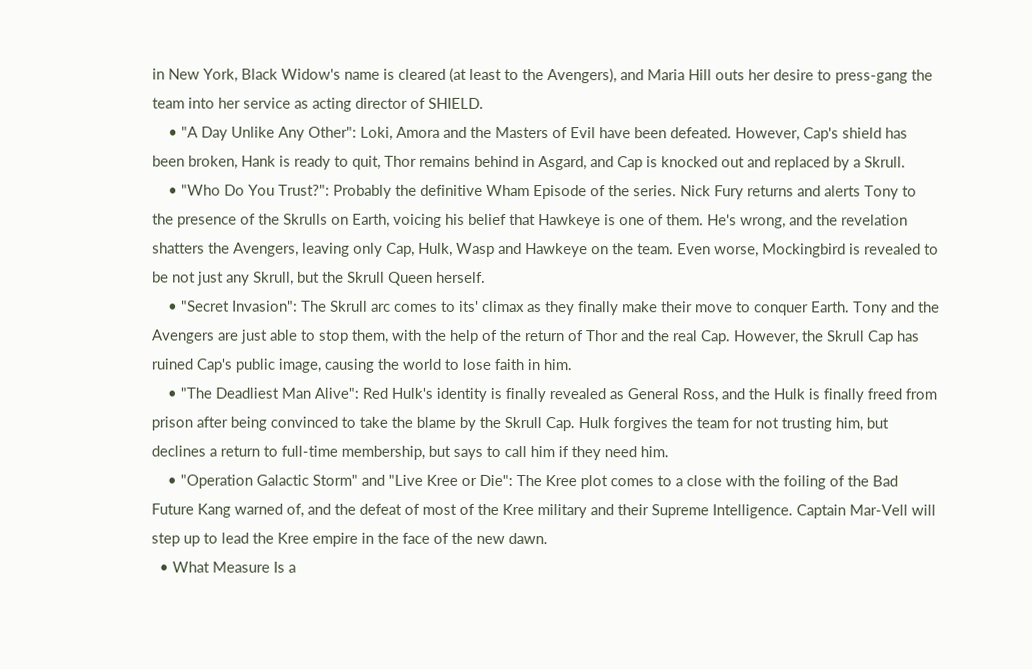in New York, Black Widow's name is cleared (at least to the Avengers), and Maria Hill outs her desire to press-gang the team into her service as acting director of SHIELD.
    • "A Day Unlike Any Other": Loki, Amora and the Masters of Evil have been defeated. However, Cap's shield has been broken, Hank is ready to quit, Thor remains behind in Asgard, and Cap is knocked out and replaced by a Skrull.
    • "Who Do You Trust?": Probably the definitive Wham Episode of the series. Nick Fury returns and alerts Tony to the presence of the Skrulls on Earth, voicing his belief that Hawkeye is one of them. He's wrong, and the revelation shatters the Avengers, leaving only Cap, Hulk, Wasp and Hawkeye on the team. Even worse, Mockingbird is revealed to be not just any Skrull, but the Skrull Queen herself.
    • "Secret Invasion": The Skrull arc comes to its' climax as they finally make their move to conquer Earth. Tony and the Avengers are just able to stop them, with the help of the return of Thor and the real Cap. However, the Skrull Cap has ruined Cap's public image, causing the world to lose faith in him.
    • "The Deadliest Man Alive": Red Hulk's identity is finally revealed as General Ross, and the Hulk is finally freed from prison after being convinced to take the blame by the Skrull Cap. Hulk forgives the team for not trusting him, but declines a return to full-time membership, but says to call him if they need him.
    • "Operation Galactic Storm" and "Live Kree or Die": The Kree plot comes to a close with the foiling of the Bad Future Kang warned of, and the defeat of most of the Kree military and their Supreme Intelligence. Captain Mar-Vell will step up to lead the Kree empire in the face of the new dawn.
  • What Measure Is a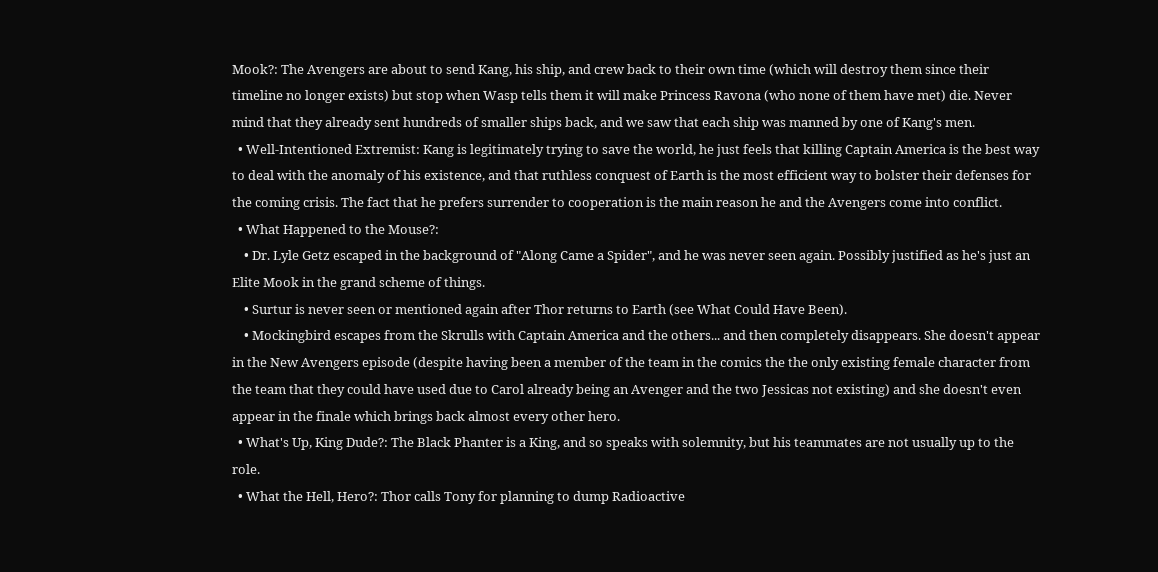Mook?: The Avengers are about to send Kang, his ship, and crew back to their own time (which will destroy them since their timeline no longer exists) but stop when Wasp tells them it will make Princess Ravona (who none of them have met) die. Never mind that they already sent hundreds of smaller ships back, and we saw that each ship was manned by one of Kang's men.
  • Well-Intentioned Extremist: Kang is legitimately trying to save the world, he just feels that killing Captain America is the best way to deal with the anomaly of his existence, and that ruthless conquest of Earth is the most efficient way to bolster their defenses for the coming crisis. The fact that he prefers surrender to cooperation is the main reason he and the Avengers come into conflict.
  • What Happened to the Mouse?:
    • Dr. Lyle Getz escaped in the background of "Along Came a Spider", and he was never seen again. Possibly justified as he's just an Elite Mook in the grand scheme of things.
    • Surtur is never seen or mentioned again after Thor returns to Earth (see What Could Have Been).
    • Mockingbird escapes from the Skrulls with Captain America and the others... and then completely disappears. She doesn't appear in the New Avengers episode (despite having been a member of the team in the comics the the only existing female character from the team that they could have used due to Carol already being an Avenger and the two Jessicas not existing) and she doesn't even appear in the finale which brings back almost every other hero.
  • What's Up, King Dude?: The Black Phanter is a King, and so speaks with solemnity, but his teammates are not usually up to the role.
  • What the Hell, Hero?: Thor calls Tony for planning to dump Radioactive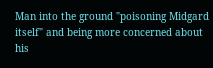Man into the ground "poisoning Midgard itself" and being more concerned about his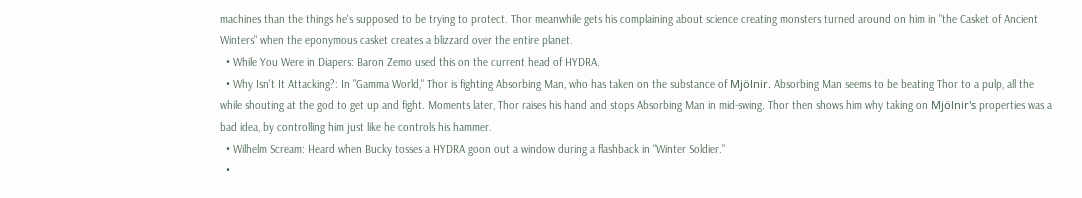machines than the things he's supposed to be trying to protect. Thor meanwhile gets his complaining about science creating monsters turned around on him in "the Casket of Ancient Winters" when the eponymous casket creates a blizzard over the entire planet.
  • While You Were in Diapers: Baron Zemo used this on the current head of HYDRA.
  • Why Isn't It Attacking?: In "Gamma World," Thor is fighting Absorbing Man, who has taken on the substance of Mjölnir. Absorbing Man seems to be beating Thor to a pulp, all the while shouting at the god to get up and fight. Moments later, Thor raises his hand and stops Absorbing Man in mid-swing. Thor then shows him why taking on Mjölnir's properties was a bad idea, by controlling him just like he controls his hammer.
  • Wilhelm Scream: Heard when Bucky tosses a HYDRA goon out a window during a flashback in "Winter Soldier."
  •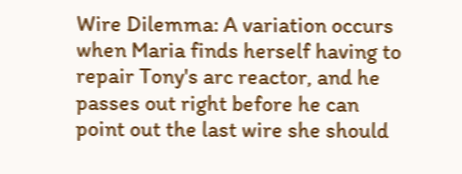Wire Dilemma: A variation occurs when Maria finds herself having to repair Tony's arc reactor, and he passes out right before he can point out the last wire she should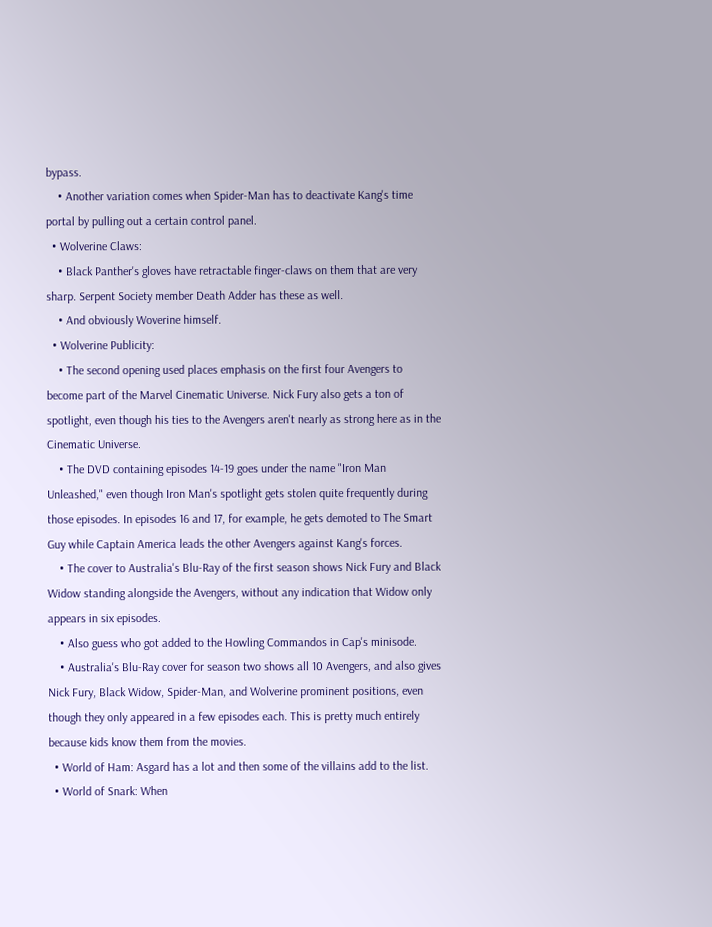bypass.
    • Another variation comes when Spider-Man has to deactivate Kang's time portal by pulling out a certain control panel.
  • Wolverine Claws:
    • Black Panther's gloves have retractable finger-claws on them that are very sharp. Serpent Society member Death Adder has these as well.
    • And obviously Woverine himself.
  • Wolverine Publicity:
    • The second opening used places emphasis on the first four Avengers to become part of the Marvel Cinematic Universe. Nick Fury also gets a ton of spotlight, even though his ties to the Avengers aren't nearly as strong here as in the Cinematic Universe.
    • The DVD containing episodes 14-19 goes under the name "Iron Man Unleashed," even though Iron Man's spotlight gets stolen quite frequently during those episodes. In episodes 16 and 17, for example, he gets demoted to The Smart Guy while Captain America leads the other Avengers against Kang's forces.
    • The cover to Australia's Blu-Ray of the first season shows Nick Fury and Black Widow standing alongside the Avengers, without any indication that Widow only appears in six episodes.
    • Also guess who got added to the Howling Commandos in Cap's minisode.
    • Australia's Blu-Ray cover for season two shows all 10 Avengers, and also gives Nick Fury, Black Widow, Spider-Man, and Wolverine prominent positions, even though they only appeared in a few episodes each. This is pretty much entirely because kids know them from the movies.
  • World of Ham: Asgard has a lot and then some of the villains add to the list.
  • World of Snark: When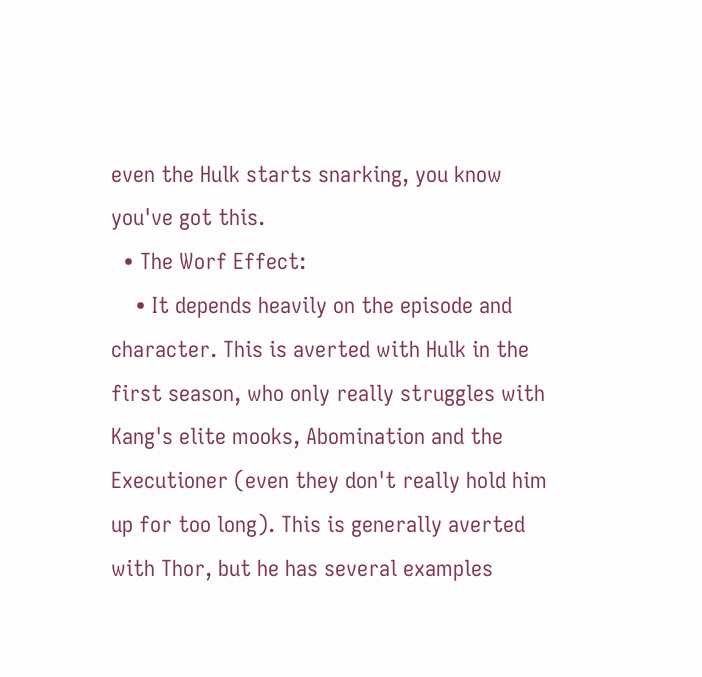even the Hulk starts snarking, you know you've got this.
  • The Worf Effect:
    • It depends heavily on the episode and character. This is averted with Hulk in the first season, who only really struggles with Kang's elite mooks, Abomination and the Executioner (even they don't really hold him up for too long). This is generally averted with Thor, but he has several examples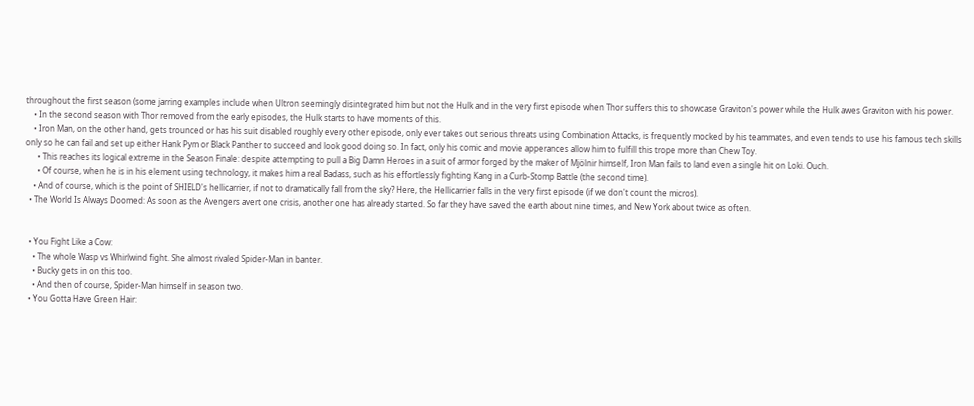throughout the first season (some jarring examples include when Ultron seemingly disintegrated him but not the Hulk and in the very first episode when Thor suffers this to showcase Graviton's power while the Hulk awes Graviton with his power.
    • In the second season with Thor removed from the early episodes, the Hulk starts to have moments of this.
    • Iron Man, on the other hand, gets trounced or has his suit disabled roughly every other episode, only ever takes out serious threats using Combination Attacks, is frequently mocked by his teammates, and even tends to use his famous tech skills only so he can fail and set up either Hank Pym or Black Panther to succeed and look good doing so. In fact, only his comic and movie apperances allow him to fulfill this trope more than Chew Toy.
      • This reaches its logical extreme in the Season Finale: despite attempting to pull a Big Damn Heroes in a suit of armor forged by the maker of Mjölnir himself, Iron Man fails to land even a single hit on Loki. Ouch.
      • Of course, when he is in his element using technology, it makes him a real Badass, such as his effortlessly fighting Kang in a Curb-Stomp Battle (the second time).
    • And of course, which is the point of SHIELD's hellicarrier, if not to dramatically fall from the sky? Here, the Hellicarrier falls in the very first episode (if we don't count the micros).
  • The World Is Always Doomed: As soon as the Avengers avert one crisis, another one has already started. So far they have saved the earth about nine times, and New York about twice as often.


  • You Fight Like a Cow:
    • The whole Wasp vs Whirlwind fight. She almost rivaled Spider-Man in banter.
    • Bucky gets in on this too.
    • And then of course, Spider-Man himself in season two.
  • You Gotta Have Green Hair: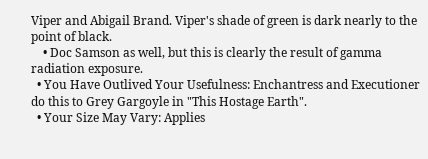Viper and Abigail Brand. Viper's shade of green is dark nearly to the point of black.
    • Doc Samson as well, but this is clearly the result of gamma radiation exposure.
  • You Have Outlived Your Usefulness: Enchantress and Executioner do this to Grey Gargoyle in "This Hostage Earth".
  • Your Size May Vary: Applies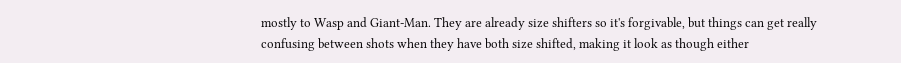mostly to Wasp and Giant-Man. They are already size shifters so it's forgivable, but things can get really confusing between shots when they have both size shifted, making it look as though either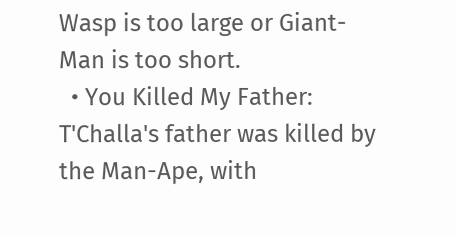Wasp is too large or Giant-Man is too short.
  • You Killed My Father: T'Challa's father was killed by the Man-Ape, with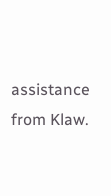assistance from Klaw.